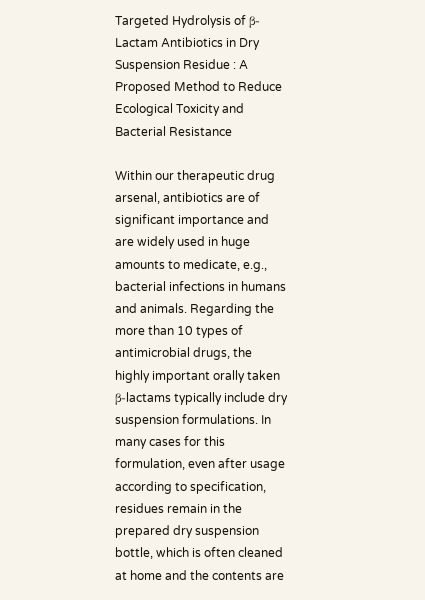Targeted Hydrolysis of β-Lactam Antibiotics in Dry Suspension Residue : A Proposed Method to Reduce Ecological Toxicity and Bacterial Resistance

Within our therapeutic drug arsenal, antibiotics are of significant importance and are widely used in huge amounts to medicate, e.g., bacterial infections in humans and animals. Regarding the more than 10 types of antimicrobial drugs, the highly important orally taken β-lactams typically include dry suspension formulations. In many cases for this formulation, even after usage according to specification, residues remain in the prepared dry suspension bottle, which is often cleaned at home and the contents are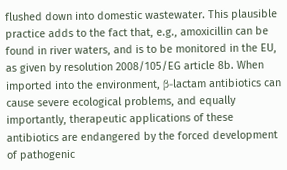flushed down into domestic wastewater. This plausible practice adds to the fact that, e.g., amoxicillin can be found in river waters, and is to be monitored in the EU, as given by resolution 2008/105/EG article 8b. When imported into the environment, β-lactam antibiotics can cause severe ecological problems, and equally importantly, therapeutic applications of these antibiotics are endangered by the forced development of pathogenic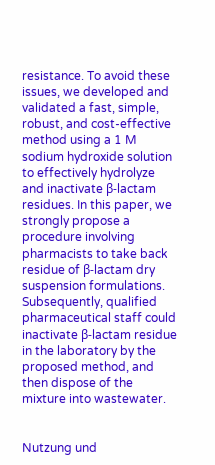resistance. To avoid these issues, we developed and validated a fast, simple, robust, and cost-effective method using a 1 M sodium hydroxide solution to effectively hydrolyze and inactivate β-lactam residues. In this paper, we strongly propose a procedure involving pharmacists to take back residue of β-lactam dry suspension formulations. Subsequently, qualified pharmaceutical staff could inactivate β-lactam residue in the laboratory by the proposed method, and then dispose of the mixture into wastewater.


Nutzung und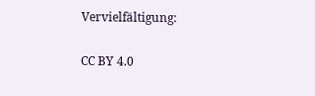Vervielfältigung:

CC BY 4.0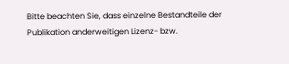Bitte beachten Sie, dass einzelne Bestandteile der Publikation anderweitigen Lizenz- bzw.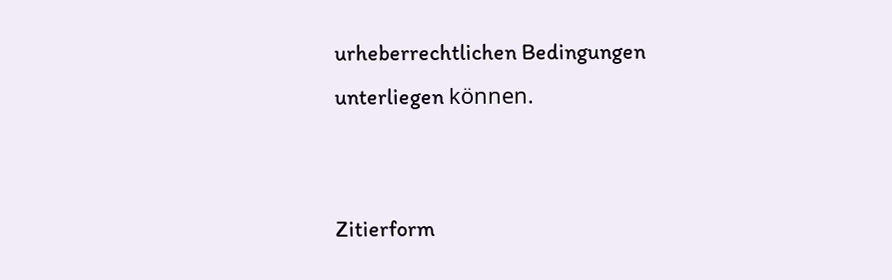urheberrechtlichen Bedingungen unterliegen können.


Zitierform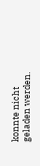konnte nicht geladen werden.